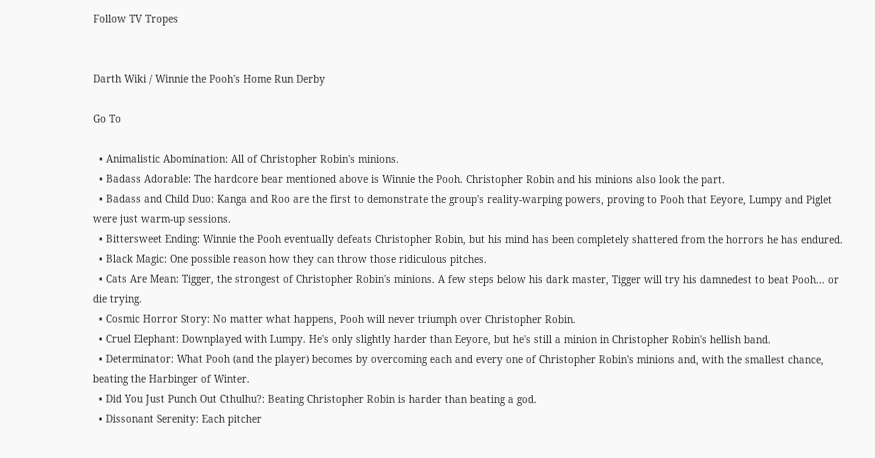Follow TV Tropes


Darth Wiki / Winnie the Pooh's Home Run Derby

Go To

  • Animalistic Abomination: All of Christopher Robin's minions.
  • Badass Adorable: The hardcore bear mentioned above is Winnie the Pooh. Christopher Robin and his minions also look the part.
  • Badass and Child Duo: Kanga and Roo are the first to demonstrate the group's reality-warping powers, proving to Pooh that Eeyore, Lumpy and Piglet were just warm-up sessions.
  • Bittersweet Ending: Winnie the Pooh eventually defeats Christopher Robin, but his mind has been completely shattered from the horrors he has endured.
  • Black Magic: One possible reason how they can throw those ridiculous pitches.
  • Cats Are Mean: Tigger, the strongest of Christopher Robin's minions. A few steps below his dark master, Tigger will try his damnedest to beat Pooh... or die trying.
  • Cosmic Horror Story: No matter what happens, Pooh will never triumph over Christopher Robin.
  • Cruel Elephant: Downplayed with Lumpy. He's only slightly harder than Eeyore, but he's still a minion in Christopher Robin's hellish band.
  • Determinator: What Pooh (and the player) becomes by overcoming each and every one of Christopher Robin's minions and, with the smallest chance, beating the Harbinger of Winter.
  • Did You Just Punch Out Cthulhu?: Beating Christopher Robin is harder than beating a god.
  • Dissonant Serenity: Each pitcher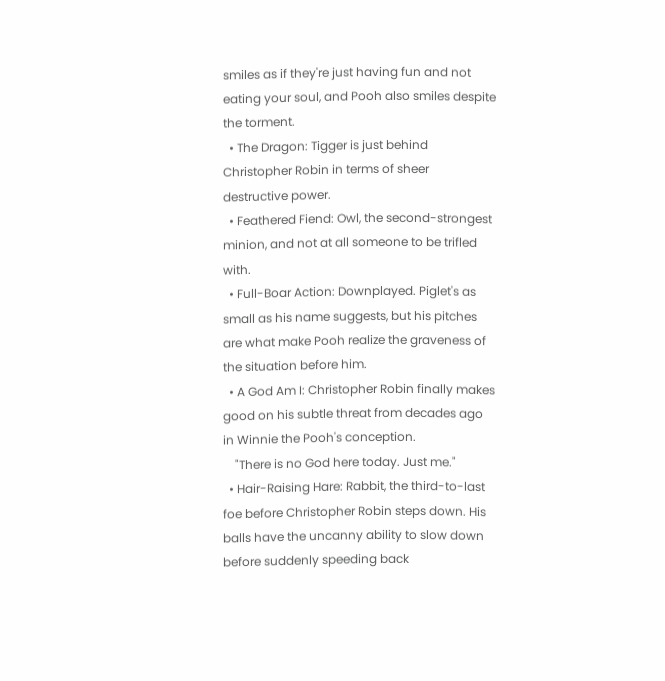smiles as if they're just having fun and not eating your soul, and Pooh also smiles despite the torment.
  • The Dragon: Tigger is just behind Christopher Robin in terms of sheer destructive power.
  • Feathered Fiend: Owl, the second-strongest minion, and not at all someone to be trifled with.
  • Full-Boar Action: Downplayed. Piglet's as small as his name suggests, but his pitches are what make Pooh realize the graveness of the situation before him.
  • A God Am I: Christopher Robin finally makes good on his subtle threat from decades ago in Winnie the Pooh's conception.
    "There is no God here today. Just me."
  • Hair-Raising Hare: Rabbit, the third-to-last foe before Christopher Robin steps down. His balls have the uncanny ability to slow down before suddenly speeding back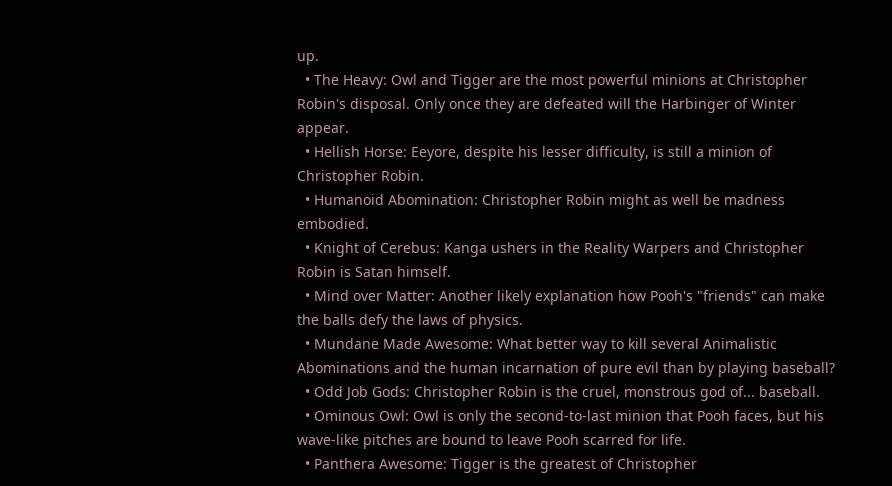up.
  • The Heavy: Owl and Tigger are the most powerful minions at Christopher Robin's disposal. Only once they are defeated will the Harbinger of Winter appear.
  • Hellish Horse: Eeyore, despite his lesser difficulty, is still a minion of Christopher Robin.
  • Humanoid Abomination: Christopher Robin might as well be madness embodied.
  • Knight of Cerebus: Kanga ushers in the Reality Warpers and Christopher Robin is Satan himself.
  • Mind over Matter: Another likely explanation how Pooh's "friends" can make the balls defy the laws of physics.
  • Mundane Made Awesome: What better way to kill several Animalistic Abominations and the human incarnation of pure evil than by playing baseball?
  • Odd Job Gods: Christopher Robin is the cruel, monstrous god of... baseball.
  • Ominous Owl: Owl is only the second-to-last minion that Pooh faces, but his wave-like pitches are bound to leave Pooh scarred for life.
  • Panthera Awesome: Tigger is the greatest of Christopher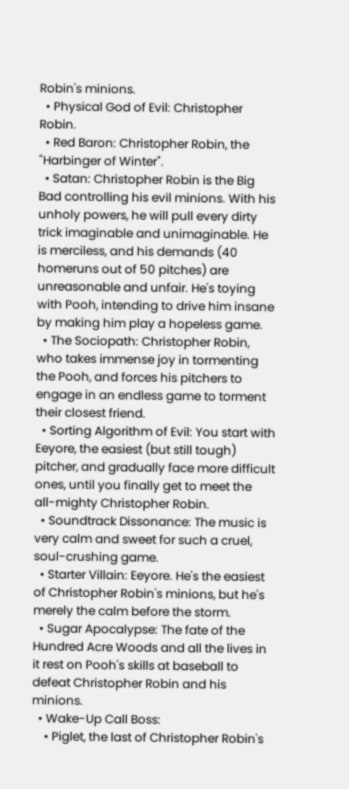Robin's minions.
  • Physical God of Evil: Christopher Robin.
  • Red Baron: Christopher Robin, the "Harbinger of Winter".
  • Satan: Christopher Robin is the Big Bad controlling his evil minions. With his unholy powers, he will pull every dirty trick imaginable and unimaginable. He is merciless, and his demands (40 homeruns out of 50 pitches) are unreasonable and unfair. He's toying with Pooh, intending to drive him insane by making him play a hopeless game.
  • The Sociopath: Christopher Robin, who takes immense joy in tormenting the Pooh, and forces his pitchers to engage in an endless game to torment their closest friend.
  • Sorting Algorithm of Evil: You start with Eeyore, the easiest (but still tough) pitcher, and gradually face more difficult ones, until you finally get to meet the all-mighty Christopher Robin.
  • Soundtrack Dissonance: The music is very calm and sweet for such a cruel, soul-crushing game.
  • Starter Villain: Eeyore. He's the easiest of Christopher Robin's minions, but he's merely the calm before the storm.
  • Sugar Apocalypse: The fate of the Hundred Acre Woods and all the lives in it rest on Pooh's skills at baseball to defeat Christopher Robin and his minions.
  • Wake-Up Call Boss:
    • Piglet, the last of Christopher Robin's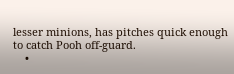lesser minions, has pitches quick enough to catch Pooh off-guard.
    •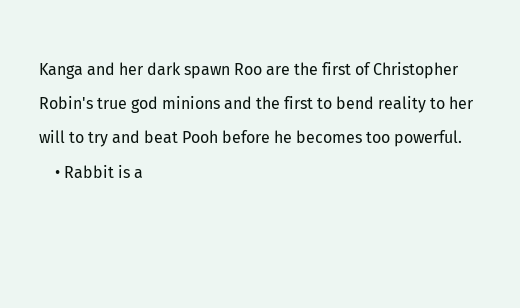Kanga and her dark spawn Roo are the first of Christopher Robin's true god minions and the first to bend reality to her will to try and beat Pooh before he becomes too powerful.
    • Rabbit is a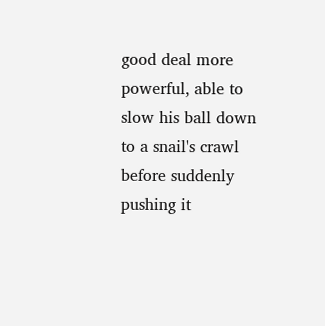good deal more powerful, able to slow his ball down to a snail's crawl before suddenly pushing it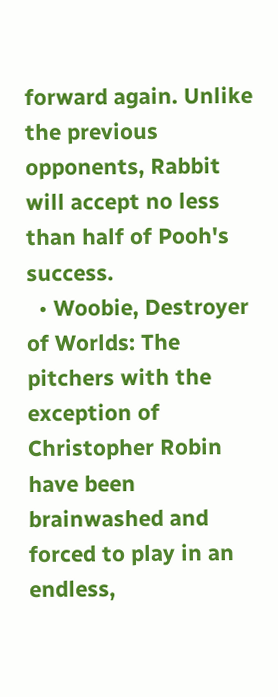forward again. Unlike the previous opponents, Rabbit will accept no less than half of Pooh's success.
  • Woobie, Destroyer of Worlds: The pitchers with the exception of Christopher Robin have been brainwashed and forced to play in an endless,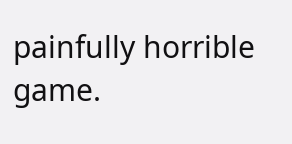painfully horrible game.